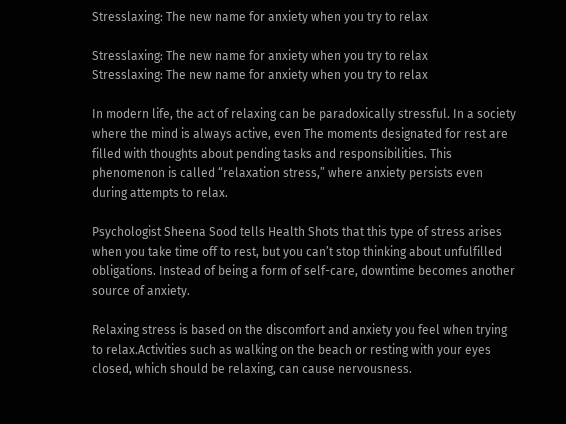Stresslaxing: The new name for anxiety when you try to relax

Stresslaxing: The new name for anxiety when you try to relax
Stresslaxing: The new name for anxiety when you try to relax

In modern life, the act of relaxing can be paradoxically stressful. In a society where the mind is always active, even The moments designated for rest are filled with thoughts about pending tasks and responsibilities. This phenomenon is called “relaxation stress,” where anxiety persists even during attempts to relax.

Psychologist Sheena Sood tells Health Shots that this type of stress arises when you take time off to rest, but you can’t stop thinking about unfulfilled obligations. Instead of being a form of self-care, downtime becomes another source of anxiety.

Relaxing stress is based on the discomfort and anxiety you feel when trying to relax.Activities such as walking on the beach or resting with your eyes closed, which should be relaxing, can cause nervousness.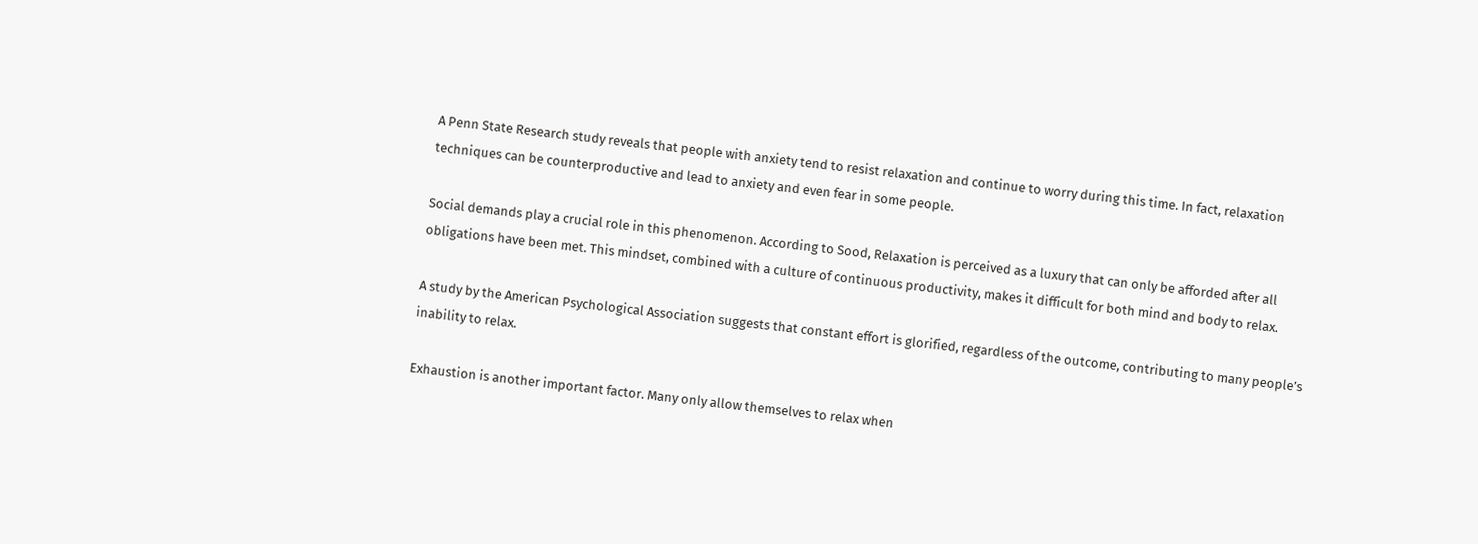A Penn State Research study reveals that people with anxiety tend to resist relaxation and continue to worry during this time. In fact, relaxation techniques can be counterproductive and lead to anxiety and even fear in some people.

Social demands play a crucial role in this phenomenon. According to Sood, Relaxation is perceived as a luxury that can only be afforded after all obligations have been met. This mindset, combined with a culture of continuous productivity, makes it difficult for both mind and body to relax.

A study by the American Psychological Association suggests that constant effort is glorified, regardless of the outcome, contributing to many people’s inability to relax.

Exhaustion is another important factor. Many only allow themselves to relax when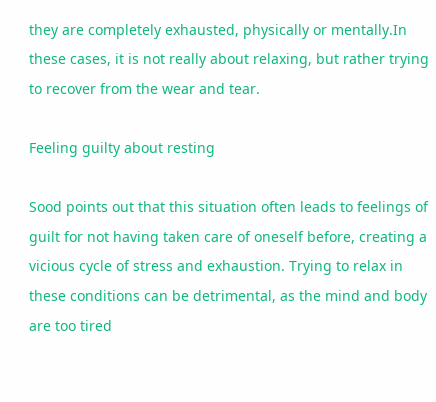they are completely exhausted, physically or mentally.In these cases, it is not really about relaxing, but rather trying to recover from the wear and tear.

Feeling guilty about resting

Sood points out that this situation often leads to feelings of guilt for not having taken care of oneself before, creating a vicious cycle of stress and exhaustion. Trying to relax in these conditions can be detrimental, as the mind and body are too tired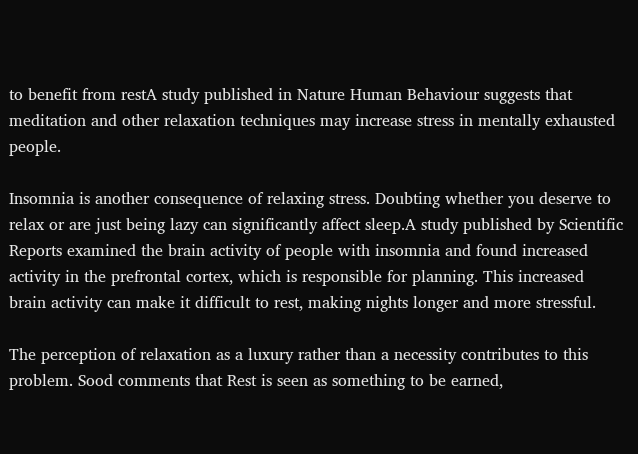to benefit from restA study published in Nature Human Behaviour suggests that meditation and other relaxation techniques may increase stress in mentally exhausted people.

Insomnia is another consequence of relaxing stress. Doubting whether you deserve to relax or are just being lazy can significantly affect sleep.A study published by Scientific Reports examined the brain activity of people with insomnia and found increased activity in the prefrontal cortex, which is responsible for planning. This increased brain activity can make it difficult to rest, making nights longer and more stressful.

The perception of relaxation as a luxury rather than a necessity contributes to this problem. Sood comments that Rest is seen as something to be earned,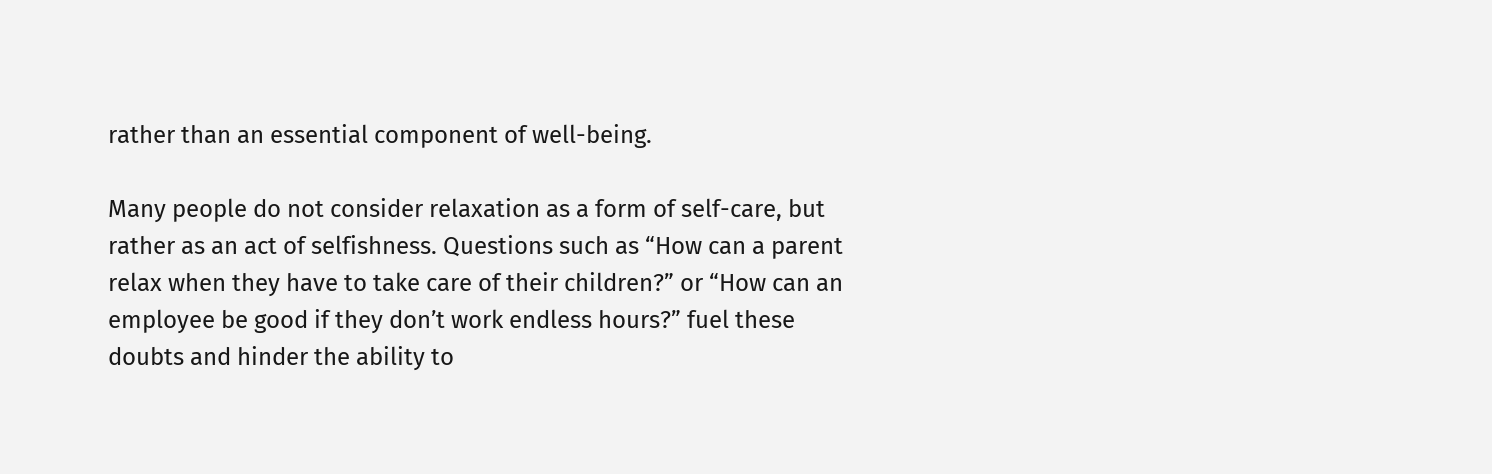rather than an essential component of well-being.

Many people do not consider relaxation as a form of self-care, but rather as an act of selfishness. Questions such as “How can a parent relax when they have to take care of their children?” or “How can an employee be good if they don’t work endless hours?” fuel these doubts and hinder the ability to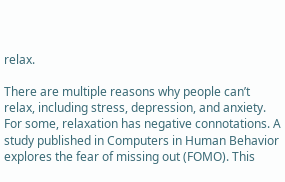relax.

There are multiple reasons why people can’t relax, including stress, depression, and anxiety. For some, relaxation has negative connotations. A study published in Computers in Human Behavior explores the fear of missing out (FOMO). This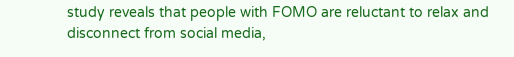study reveals that people with FOMO are reluctant to relax and disconnect from social media,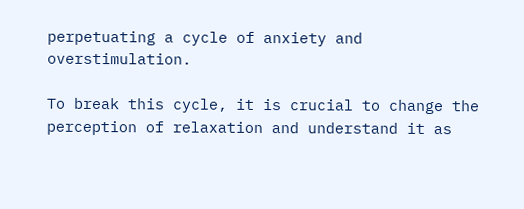perpetuating a cycle of anxiety and overstimulation.

To break this cycle, it is crucial to change the perception of relaxation and understand it as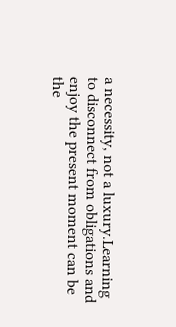a necessity, not a luxury.Learning to disconnect from obligations and enjoy the present moment can be the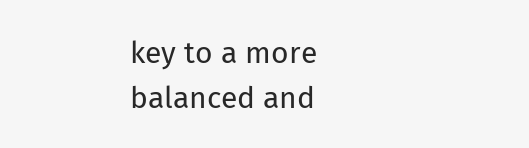key to a more balanced and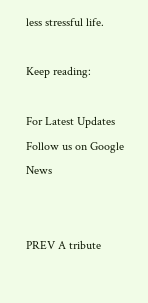less stressful life.

Keep reading:

For Latest Updates Follow us on Google News


PREV A tribute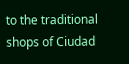to the traditional shops of Ciudad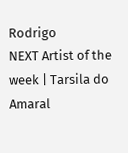Rodrigo
NEXT Artist of the week | Tarsila do Amaral